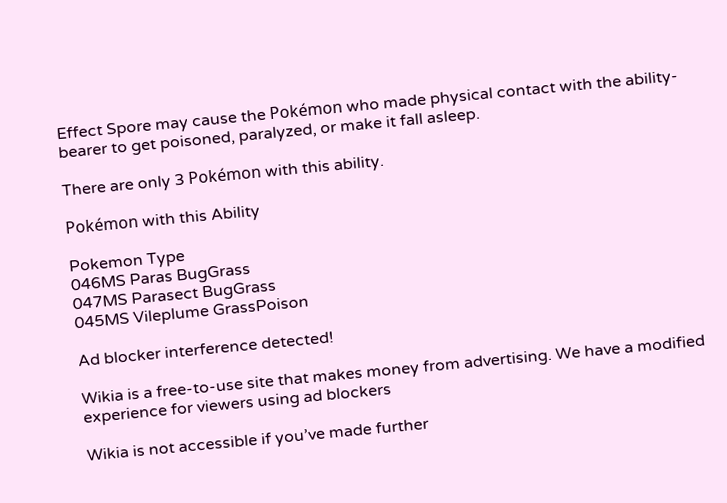Effect Spore may cause the Pokémon who made physical contact with the ability-bearer to get poisoned, paralyzed, or make it fall asleep.

There are only 3 Pokémon with this ability.

Pokémon with this Ability

Pokemon Type
046MS Paras BugGrass
047MS Parasect BugGrass
045MS Vileplume GrassPoison

Ad blocker interference detected!

Wikia is a free-to-use site that makes money from advertising. We have a modified experience for viewers using ad blockers

Wikia is not accessible if you’ve made further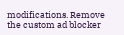modifications. Remove the custom ad blocker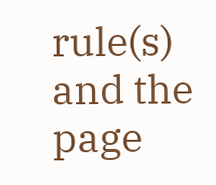rule(s) and the page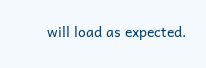will load as expected.